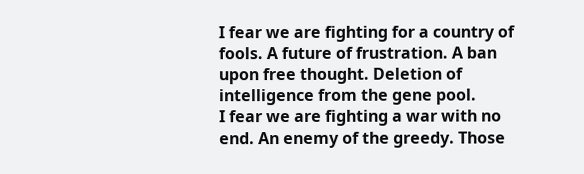I fear we are fighting for a country of fools. A future of frustration. A ban upon free thought. Deletion of intelligence from the gene pool.
I fear we are fighting a war with no end. An enemy of the greedy. Those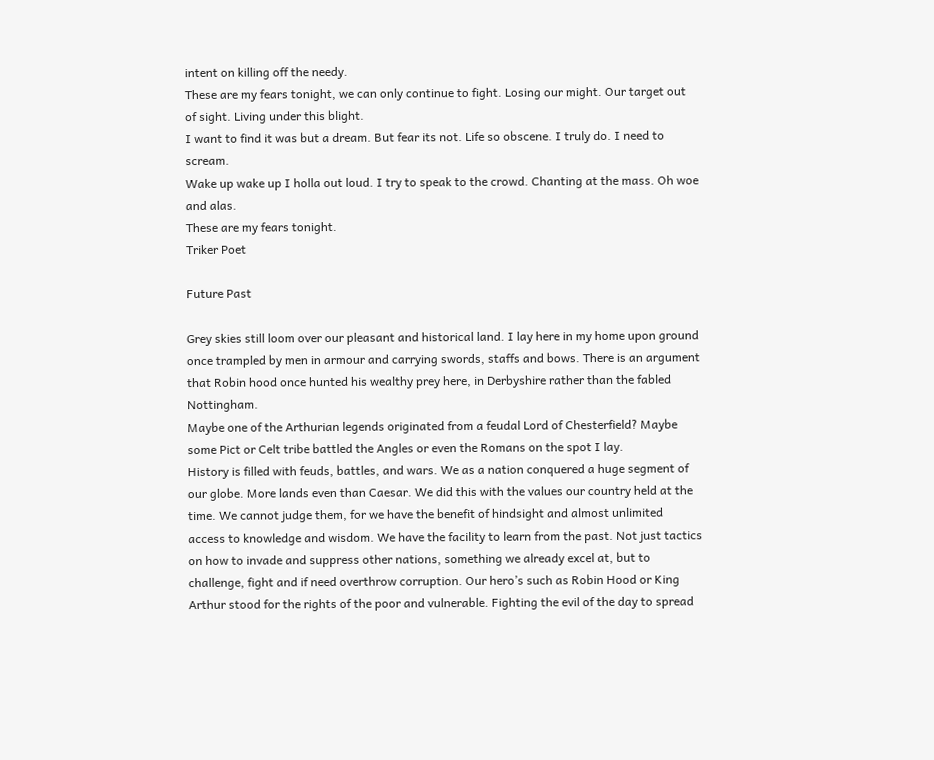intent on killing off the needy.
These are my fears tonight, we can only continue to fight. Losing our might. Our target out of sight. Living under this blight.
I want to find it was but a dream. But fear its not. Life so obscene. I truly do. I need to scream.
Wake up wake up I holla out loud. I try to speak to the crowd. Chanting at the mass. Oh woe and alas.
These are my fears tonight.
Triker Poet

Future Past

Grey skies still loom over our pleasant and historical land. I lay here in my home upon ground once trampled by men in armour and carrying swords, staffs and bows. There is an argument that Robin hood once hunted his wealthy prey here, in Derbyshire rather than the fabled Nottingham.
Maybe one of the Arthurian legends originated from a feudal Lord of Chesterfield? Maybe some Pict or Celt tribe battled the Angles or even the Romans on the spot I lay.
History is filled with feuds, battles, and wars. We as a nation conquered a huge segment of our globe. More lands even than Caesar. We did this with the values our country held at the time. We cannot judge them, for we have the benefit of hindsight and almost unlimited access to knowledge and wisdom. We have the facility to learn from the past. Not just tactics on how to invade and suppress other nations, something we already excel at, but to challenge, fight and if need overthrow corruption. Our hero’s such as Robin Hood or King Arthur stood for the rights of the poor and vulnerable. Fighting the evil of the day to spread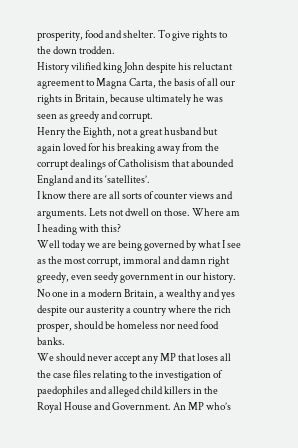prosperity, food and shelter. To give rights to the down trodden.
History vilified king John despite his reluctant agreement to Magna Carta, the basis of all our rights in Britain, because ultimately he was seen as greedy and corrupt.
Henry the Eighth, not a great husband but again loved for his breaking away from the corrupt dealings of Catholisism that abounded England and its ‘satellites’.
I know there are all sorts of counter views and arguments. Lets not dwell on those. Where am I heading with this?
Well today we are being governed by what I see as the most corrupt, immoral and damn right greedy, even seedy government in our history. No one in a modern Britain, a wealthy and yes despite our austerity a country where the rich prosper, should be homeless nor need food banks.
We should never accept any MP that loses all the case files relating to the investigation of paedophiles and alleged child killers in the Royal House and Government. An MP who’s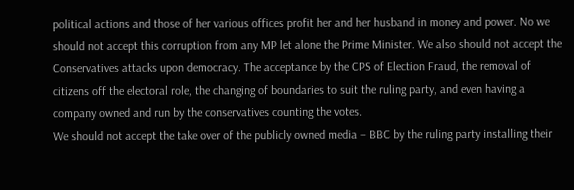political actions and those of her various offices profit her and her husband in money and power. No we should not accept this corruption from any MP let alone the Prime Minister. We also should not accept the Conservatives attacks upon democracy. The acceptance by the CPS of Election Fraud, the removal of citizens off the electoral role, the changing of boundaries to suit the ruling party, and even having a company owned and run by the conservatives counting the votes.
We should not accept the take over of the publicly owned media – BBC by the ruling party installing their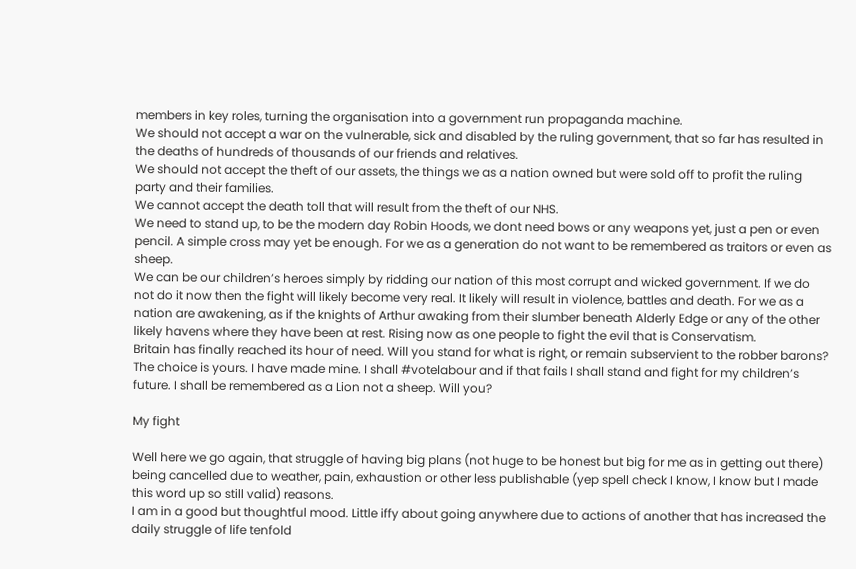members in key roles, turning the organisation into a government run propaganda machine.
We should not accept a war on the vulnerable, sick and disabled by the ruling government, that so far has resulted in the deaths of hundreds of thousands of our friends and relatives.
We should not accept the theft of our assets, the things we as a nation owned but were sold off to profit the ruling party and their families.
We cannot accept the death toll that will result from the theft of our NHS.
We need to stand up, to be the modern day Robin Hoods, we dont need bows or any weapons yet, just a pen or even pencil. A simple cross may yet be enough. For we as a generation do not want to be remembered as traitors or even as sheep.
We can be our children’s heroes simply by ridding our nation of this most corrupt and wicked government. If we do not do it now then the fight will likely become very real. It likely will result in violence, battles and death. For we as a nation are awakening, as if the knights of Arthur awaking from their slumber beneath Alderly Edge or any of the other likely havens where they have been at rest. Rising now as one people to fight the evil that is Conservatism.
Britain has finally reached its hour of need. Will you stand for what is right, or remain subservient to the robber barons? The choice is yours. I have made mine. I shall #votelabour and if that fails I shall stand and fight for my children’s future. I shall be remembered as a Lion not a sheep. Will you?

My fight

Well here we go again, that struggle of having big plans (not huge to be honest but big for me as in getting out there) being cancelled due to weather, pain, exhaustion or other less publishable (yep spell check I know, I know but I made this word up so still valid) reasons.
I am in a good but thoughtful mood. Little iffy about going anywhere due to actions of another that has increased the daily struggle of life tenfold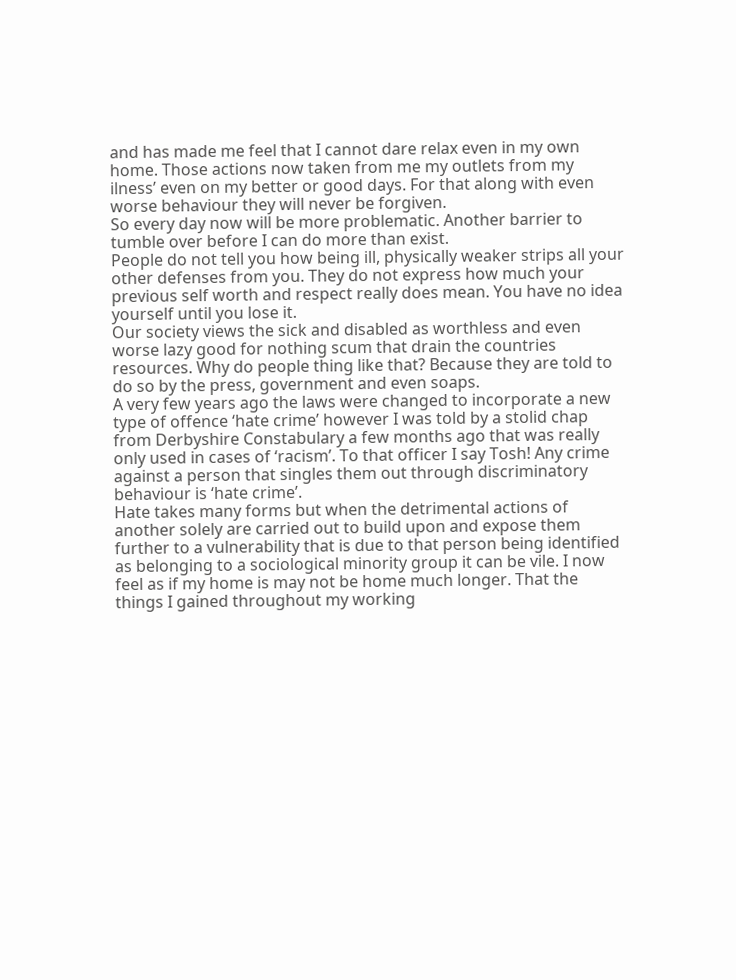and has made me feel that I cannot dare relax even in my own home. Those actions now taken from me my outlets from my ilness’ even on my better or good days. For that along with even worse behaviour they will never be forgiven.
So every day now will be more problematic. Another barrier to tumble over before I can do more than exist.
People do not tell you how being ill, physically weaker strips all your other defenses from you. They do not express how much your previous self worth and respect really does mean. You have no idea yourself until you lose it.
Our society views the sick and disabled as worthless and even worse lazy good for nothing scum that drain the countries resources. Why do people thing like that? Because they are told to do so by the press, government and even soaps.
A very few years ago the laws were changed to incorporate a new type of offence ‘hate crime’ however I was told by a stolid chap from Derbyshire Constabulary a few months ago that was really only used in cases of ‘racism’. To that officer I say Tosh! Any crime against a person that singles them out through discriminatory behaviour is ‘hate crime’.
Hate takes many forms but when the detrimental actions of another solely are carried out to build upon and expose them further to a vulnerability that is due to that person being identified as belonging to a sociological minority group it can be vile. I now feel as if my home is may not be home much longer. That the things I gained throughout my working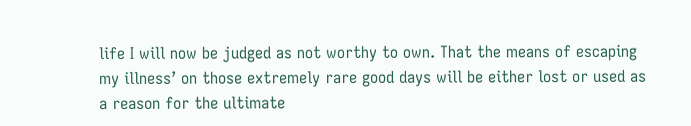life I will now be judged as not worthy to own. That the means of escaping my illness’ on those extremely rare good days will be either lost or used as a reason for the ultimate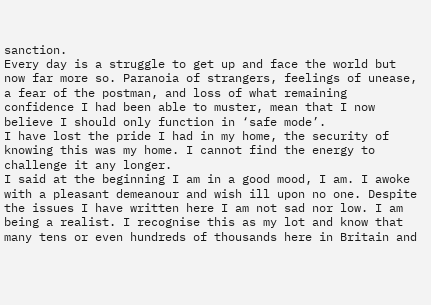sanction.
Every day is a struggle to get up and face the world but now far more so. Paranoia of strangers, feelings of unease, a fear of the postman, and loss of what remaining confidence I had been able to muster, mean that I now believe I should only function in ‘safe mode’.
I have lost the pride I had in my home, the security of knowing this was my home. I cannot find the energy to challenge it any longer.
I said at the beginning I am in a good mood, I am. I awoke with a pleasant demeanour and wish ill upon no one. Despite the issues I have written here I am not sad nor low. I am being a realist. I recognise this as my lot and know that many tens or even hundreds of thousands here in Britain and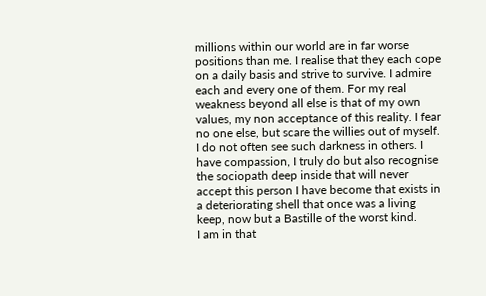millions within our world are in far worse positions than me. I realise that they each cope on a daily basis and strive to survive. I admire each and every one of them. For my real weakness beyond all else is that of my own values, my non acceptance of this reality. I fear no one else, but scare the willies out of myself. I do not often see such darkness in others. I have compassion, I truly do but also recognise the sociopath deep inside that will never accept this person I have become that exists in a deteriorating shell that once was a living keep, now but a Bastille of the worst kind.
I am in that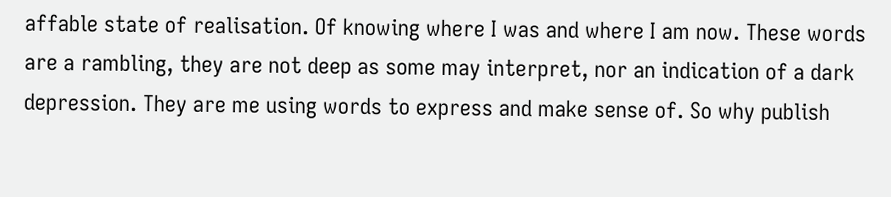affable state of realisation. Of knowing where I was and where I am now. These words are a rambling, they are not deep as some may interpret, nor an indication of a dark depression. They are me using words to express and make sense of. So why publish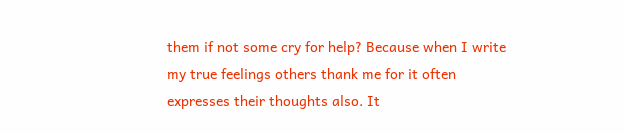them if not some cry for help? Because when I write my true feelings others thank me for it often expresses their thoughts also. It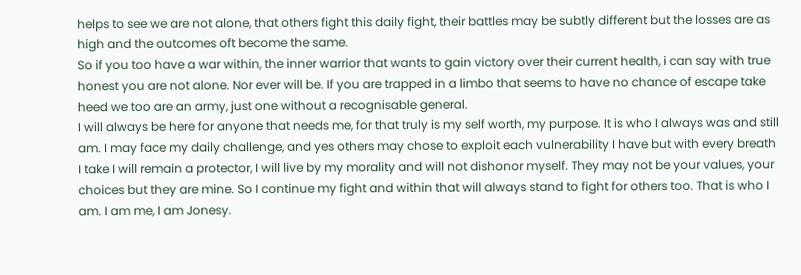helps to see we are not alone, that others fight this daily fight, their battles may be subtly different but the losses are as high and the outcomes oft become the same.
So if you too have a war within, the inner warrior that wants to gain victory over their current health, i can say with true honest you are not alone. Nor ever will be. If you are trapped in a limbo that seems to have no chance of escape take heed we too are an army, just one without a recognisable general.
I will always be here for anyone that needs me, for that truly is my self worth, my purpose. It is who I always was and still am. I may face my daily challenge, and yes others may chose to exploit each vulnerability I have but with every breath I take I will remain a protector, I will live by my morality and will not dishonor myself. They may not be your values, your choices but they are mine. So I continue my fight and within that will always stand to fight for others too. That is who I am. I am me, I am Jonesy.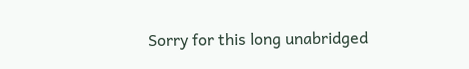Sorry for this long unabridged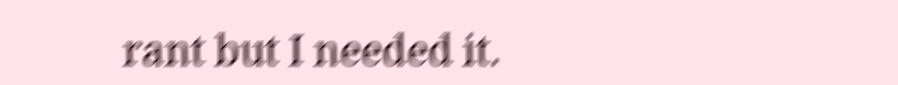rant but I needed it.